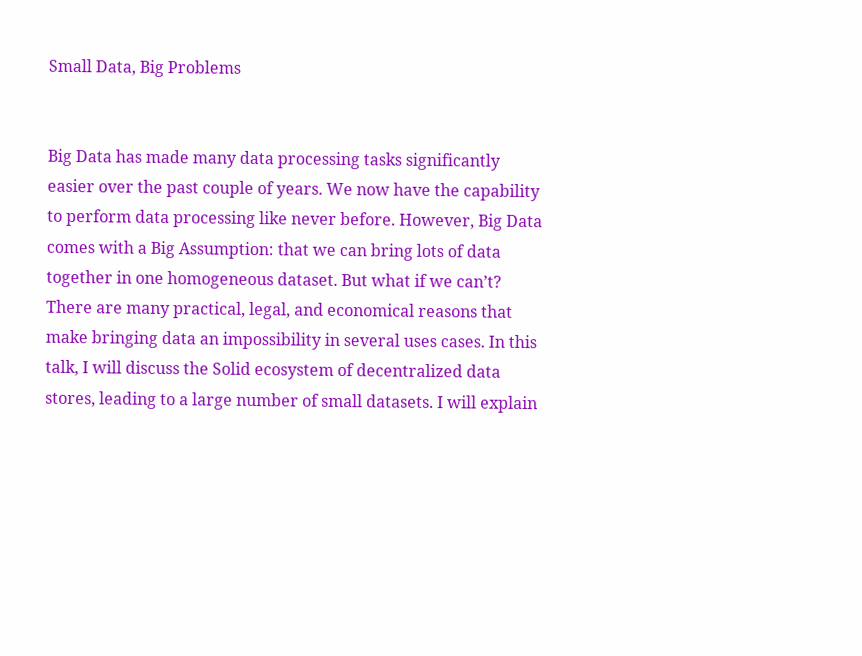Small Data, Big Problems


Big Data has made many data processing tasks significantly easier over the past couple of years. We now have the capability to perform data processing like never before. However, Big Data comes with a Big Assumption: that we can bring lots of data together in one homogeneous dataset. But what if we can’t? There are many practical, legal, and economical reasons that make bringing data an impossibility in several uses cases. In this talk, I will discuss the Solid ecosystem of decentralized data stores, leading to a large number of small datasets. I will explain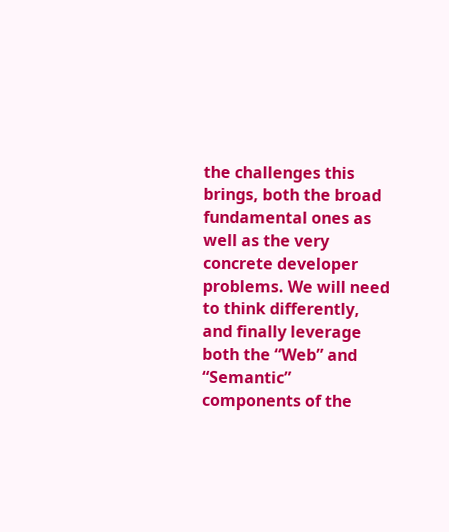the challenges this brings, both the broad fundamental ones as well as the very concrete developer problems. We will need to think differently, and finally leverage both the “Web” and “Semantic” components of the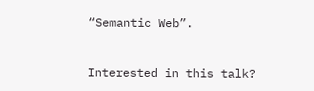“Semantic Web”.


Interested in this talk?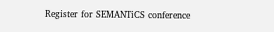Register for SEMANTiCS conference